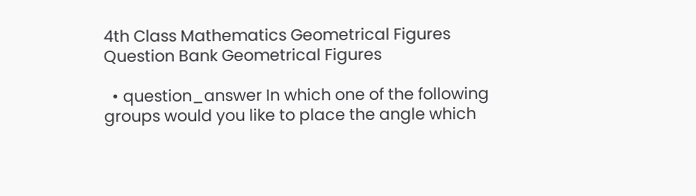4th Class Mathematics Geometrical Figures Question Bank Geometrical Figures

  • question_answer In which one of the following groups would you like to place the angle which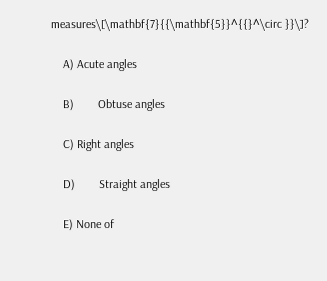measures\[\mathbf{7}{{\mathbf{5}}^{{}^\circ }}\]?

    A) Acute angles

    B)        Obtuse angles

    C) Right angles

    D)        Straight angles

    E) None of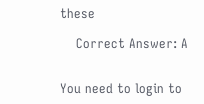these

    Correct Answer: A


You need to login to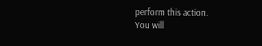perform this action.
You will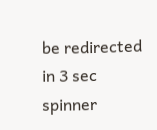be redirected in 3 sec spinner